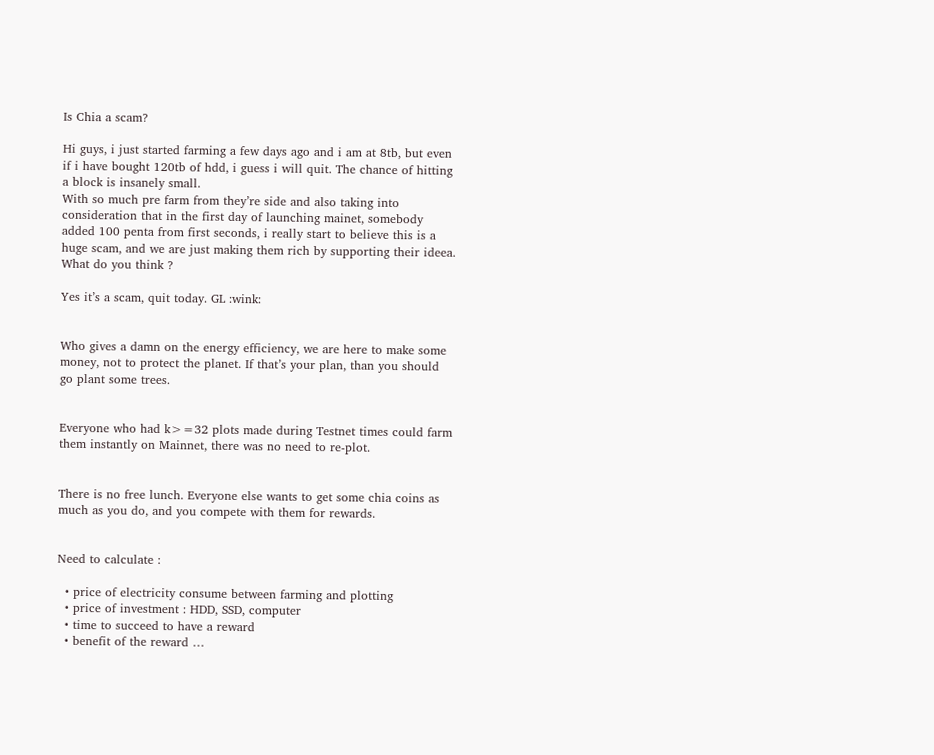Is Chia a scam?

Hi guys, i just started farming a few days ago and i am at 8tb, but even if i have bought 120tb of hdd, i guess i will quit. The chance of hitting a block is insanely small.
With so much pre farm from they’re side and also taking into consideration that in the first day of launching mainet, somebody added 100 penta from first seconds, i really start to believe this is a huge scam, and we are just making them rich by supporting their ideea. What do you think ?

Yes it’s a scam, quit today. GL :wink:


Who gives a damn on the energy efficiency, we are here to make some money, not to protect the planet. If that’s your plan, than you should go plant some trees.


Everyone who had k>=32 plots made during Testnet times could farm them instantly on Mainnet, there was no need to re-plot.


There is no free lunch. Everyone else wants to get some chia coins as much as you do, and you compete with them for rewards.


Need to calculate :

  • price of electricity consume between farming and plotting
  • price of investment : HDD, SSD, computer
  • time to succeed to have a reward
  • benefit of the reward …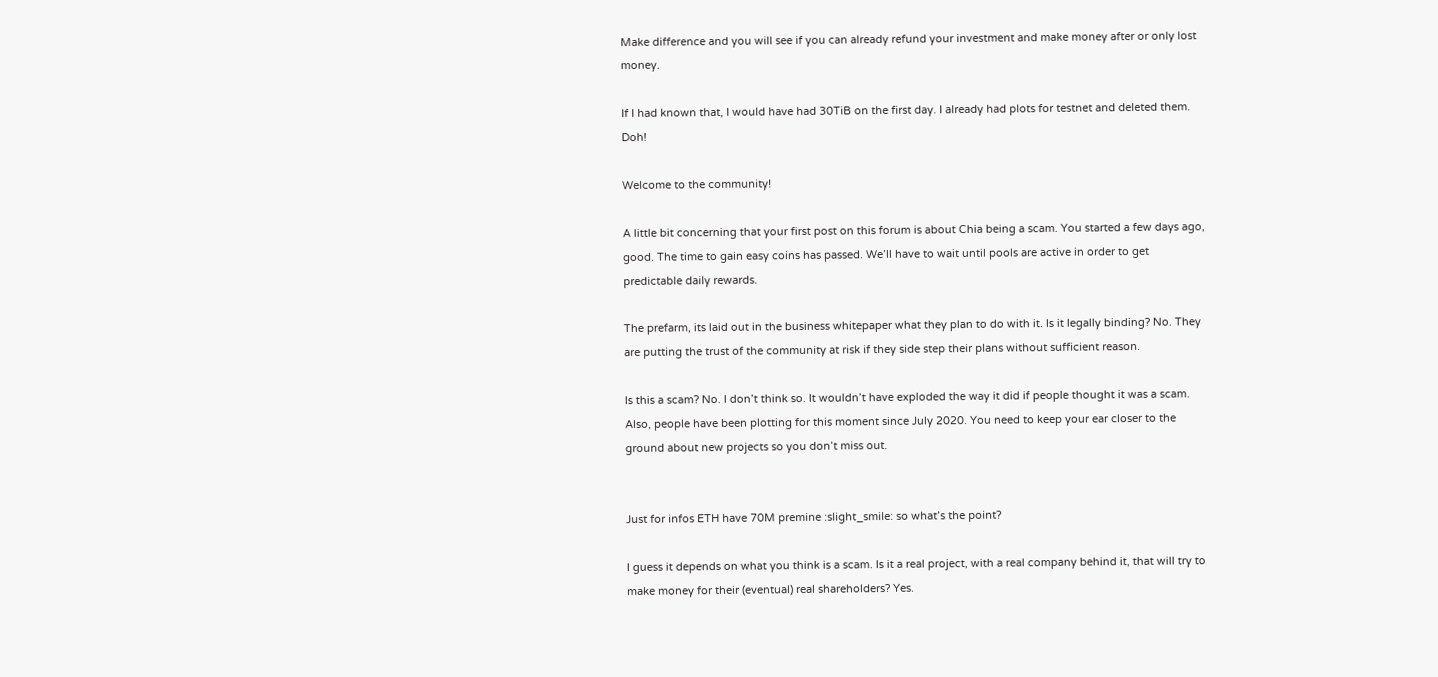Make difference and you will see if you can already refund your investment and make money after or only lost money.

If I had known that, I would have had 30TiB on the first day. I already had plots for testnet and deleted them. Doh!

Welcome to the community!

A little bit concerning that your first post on this forum is about Chia being a scam. You started a few days ago, good. The time to gain easy coins has passed. We’ll have to wait until pools are active in order to get predictable daily rewards.

The prefarm, its laid out in the business whitepaper what they plan to do with it. Is it legally binding? No. They are putting the trust of the community at risk if they side step their plans without sufficient reason.

Is this a scam? No. I don’t think so. It wouldn’t have exploded the way it did if people thought it was a scam. Also, people have been plotting for this moment since July 2020. You need to keep your ear closer to the ground about new projects so you don’t miss out.


Just for infos ETH have 70M premine :slight_smile: so what’s the point?

I guess it depends on what you think is a scam. Is it a real project, with a real company behind it, that will try to make money for their (eventual) real shareholders? Yes.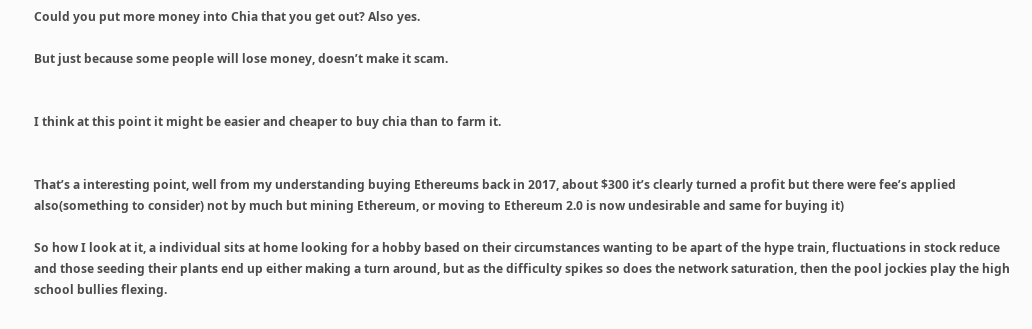Could you put more money into Chia that you get out? Also yes.

But just because some people will lose money, doesn’t make it scam.


I think at this point it might be easier and cheaper to buy chia than to farm it.


That’s a interesting point, well from my understanding buying Ethereums back in 2017, about $300 it’s clearly turned a profit but there were fee’s applied also(something to consider) not by much but mining Ethereum, or moving to Ethereum 2.0 is now undesirable and same for buying it)

So how I look at it, a individual sits at home looking for a hobby based on their circumstances wanting to be apart of the hype train, fluctuations in stock reduce and those seeding their plants end up either making a turn around, but as the difficulty spikes so does the network saturation, then the pool jockies play the high school bullies flexing.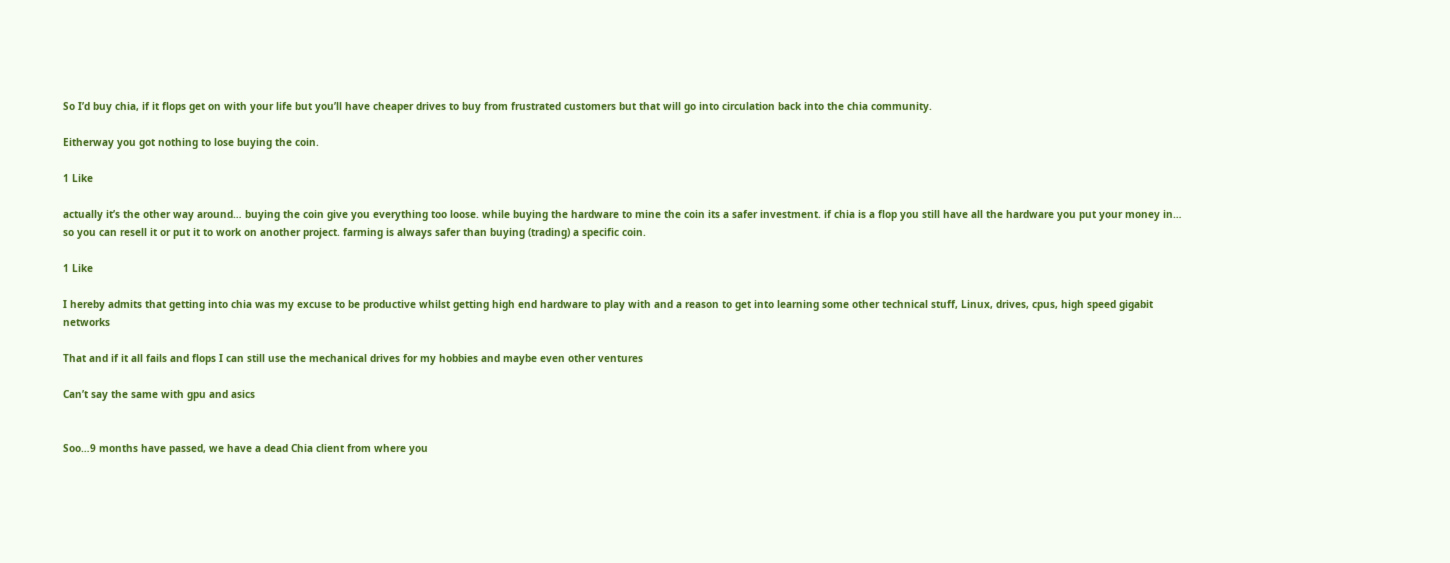So I’d buy chia, if it flops get on with your life but you’ll have cheaper drives to buy from frustrated customers but that will go into circulation back into the chia community.

Eitherway you got nothing to lose buying the coin.

1 Like

actually it’s the other way around… buying the coin give you everything too loose. while buying the hardware to mine the coin its a safer investment. if chia is a flop you still have all the hardware you put your money in… so you can resell it or put it to work on another project. farming is always safer than buying (trading) a specific coin.

1 Like

I hereby admits that getting into chia was my excuse to be productive whilst getting high end hardware to play with and a reason to get into learning some other technical stuff, Linux, drives, cpus, high speed gigabit networks

That and if it all fails and flops I can still use the mechanical drives for my hobbies and maybe even other ventures

Can’t say the same with gpu and asics


Soo…9 months have passed, we have a dead Chia client from where you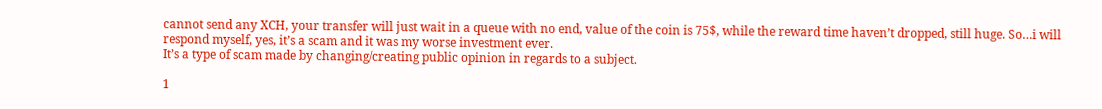cannot send any XCH, your transfer will just wait in a queue with no end, value of the coin is 75$, while the reward time haven’t dropped, still huge. So…i will respond myself, yes, it’s a scam and it was my worse investment ever.
It’s a type of scam made by changing/creating public opinion in regards to a subject.

1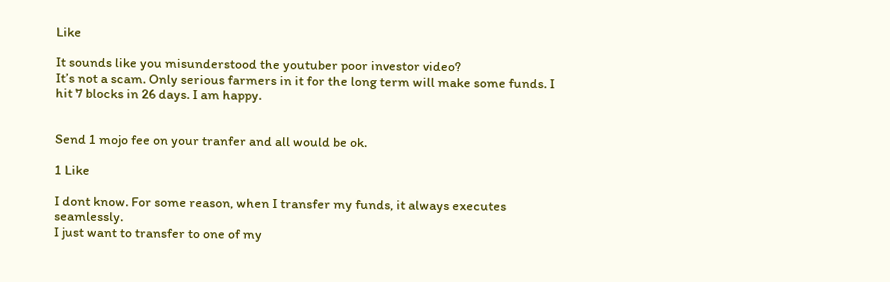Like

It sounds like you misunderstood the youtuber poor investor video?
It’s not a scam. Only serious farmers in it for the long term will make some funds. I hit 7 blocks in 26 days. I am happy.


Send 1 mojo fee on your tranfer and all would be ok.

1 Like

I dont know. For some reason, when I transfer my funds, it always executes seamlessly.
I just want to transfer to one of my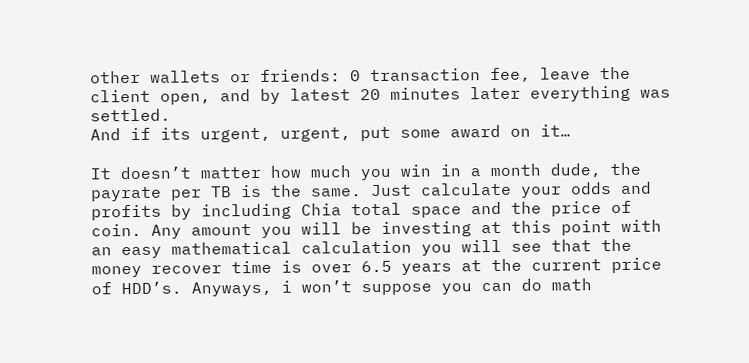other wallets or friends: 0 transaction fee, leave the client open, and by latest 20 minutes later everything was settled.
And if its urgent, urgent, put some award on it…

It doesn’t matter how much you win in a month dude, the payrate per TB is the same. Just calculate your odds and profits by including Chia total space and the price of coin. Any amount you will be investing at this point with an easy mathematical calculation you will see that the money recover time is over 6.5 years at the current price of HDD’s. Anyways, i won’t suppose you can do math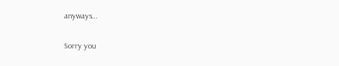anyways…

Sorry you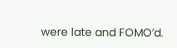were late and FOMO’d.